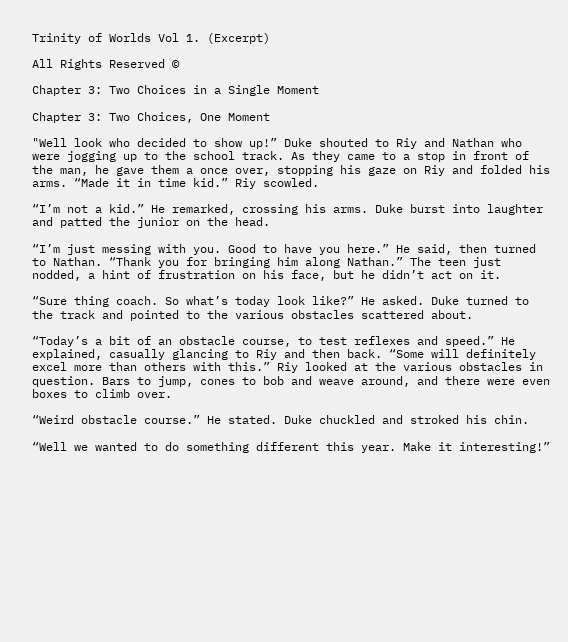Trinity of Worlds Vol 1. (Excerpt)

All Rights Reserved ©

Chapter 3: Two Choices in a Single Moment

Chapter 3: Two Choices, One Moment

"Well look who decided to show up!” Duke shouted to Riy and Nathan who were jogging up to the school track. As they came to a stop in front of the man, he gave them a once over, stopping his gaze on Riy and folded his arms. “Made it in time kid.” Riy scowled.

“I’m not a kid.” He remarked, crossing his arms. Duke burst into laughter and patted the junior on the head.

“I’m just messing with you. Good to have you here.” He said, then turned to Nathan. “Thank you for bringing him along Nathan.” The teen just nodded, a hint of frustration on his face, but he didn’t act on it.

“Sure thing coach. So what’s today look like?” He asked. Duke turned to the track and pointed to the various obstacles scattered about.

“Today’s a bit of an obstacle course, to test reflexes and speed.” He explained, casually glancing to Riy and then back. “Some will definitely excel more than others with this.” Riy looked at the various obstacles in question. Bars to jump, cones to bob and weave around, and there were even boxes to climb over.

“Weird obstacle course.” He stated. Duke chuckled and stroked his chin.

“Well we wanted to do something different this year. Make it interesting!”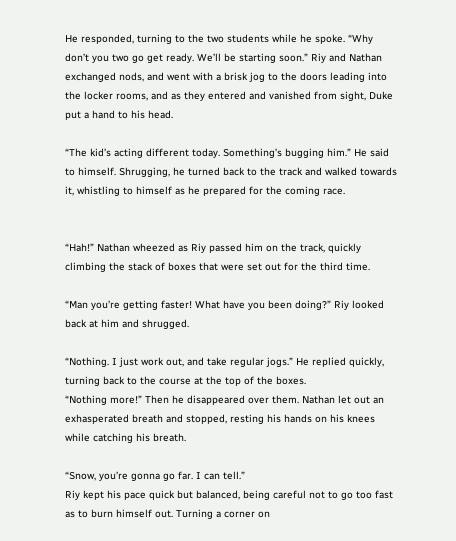He responded, turning to the two students while he spoke. “Why don’t you two go get ready. We’ll be starting soon.” Riy and Nathan exchanged nods, and went with a brisk jog to the doors leading into the locker rooms, and as they entered and vanished from sight, Duke put a hand to his head.

“The kid’s acting different today. Something’s bugging him.” He said to himself. Shrugging, he turned back to the track and walked towards it, whistling to himself as he prepared for the coming race.


“Hah!” Nathan wheezed as Riy passed him on the track, quickly climbing the stack of boxes that were set out for the third time.

“Man you’re getting faster! What have you been doing?” Riy looked back at him and shrugged.

“Nothing. I just work out, and take regular jogs.” He replied quickly, turning back to the course at the top of the boxes.
“Nothing more!” Then he disappeared over them. Nathan let out an exhasperated breath and stopped, resting his hands on his knees while catching his breath.

“Snow, you’re gonna go far. I can tell.”
Riy kept his pace quick but balanced, being careful not to go too fast as to burn himself out. Turning a corner on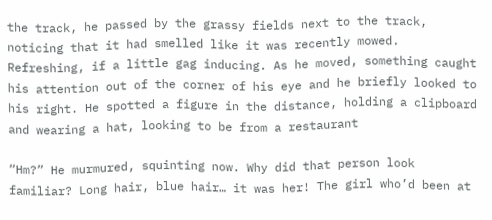the track, he passed by the grassy fields next to the track, noticing that it had smelled like it was recently mowed. Refreshing, if a little gag inducing. As he moved, something caught his attention out of the corner of his eye and he briefly looked to his right. He spotted a figure in the distance, holding a clipboard and wearing a hat, looking to be from a restaurant

“Hm?” He murmured, squinting now. Why did that person look familiar? Long hair, blue hair… it was her! The girl who’d been at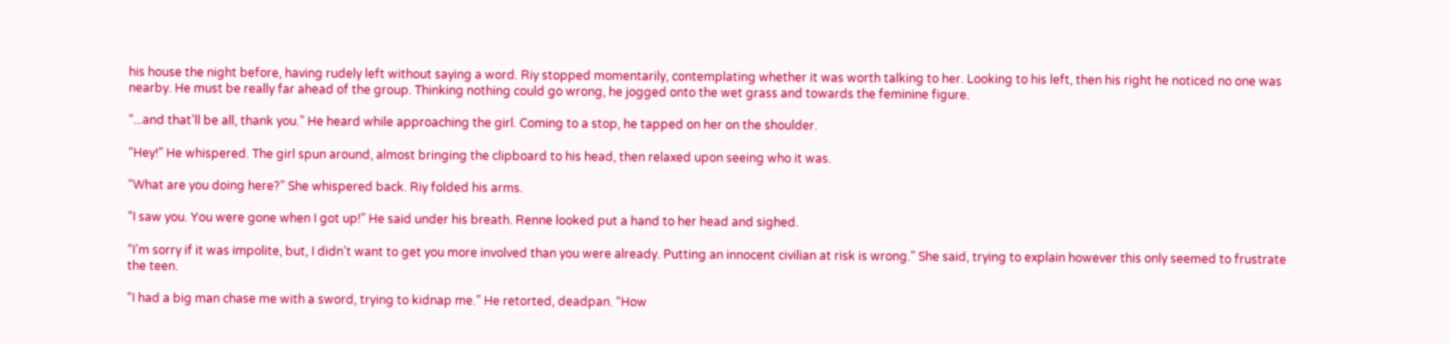his house the night before, having rudely left without saying a word. Riy stopped momentarily, contemplating whether it was worth talking to her. Looking to his left, then his right he noticed no one was nearby. He must be really far ahead of the group. Thinking nothing could go wrong, he jogged onto the wet grass and towards the feminine figure.

“...and that’ll be all, thank you.” He heard while approaching the girl. Coming to a stop, he tapped on her on the shoulder.

“Hey!” He whispered. The girl spun around, almost bringing the clipboard to his head, then relaxed upon seeing who it was.

“What are you doing here?” She whispered back. Riy folded his arms.

“I saw you. You were gone when I got up!” He said under his breath. Renne looked put a hand to her head and sighed.

“I’m sorry if it was impolite, but, I didn’t want to get you more involved than you were already. Putting an innocent civilian at risk is wrong.” She said, trying to explain however this only seemed to frustrate the teen.

“I had a big man chase me with a sword, trying to kidnap me.” He retorted, deadpan. “How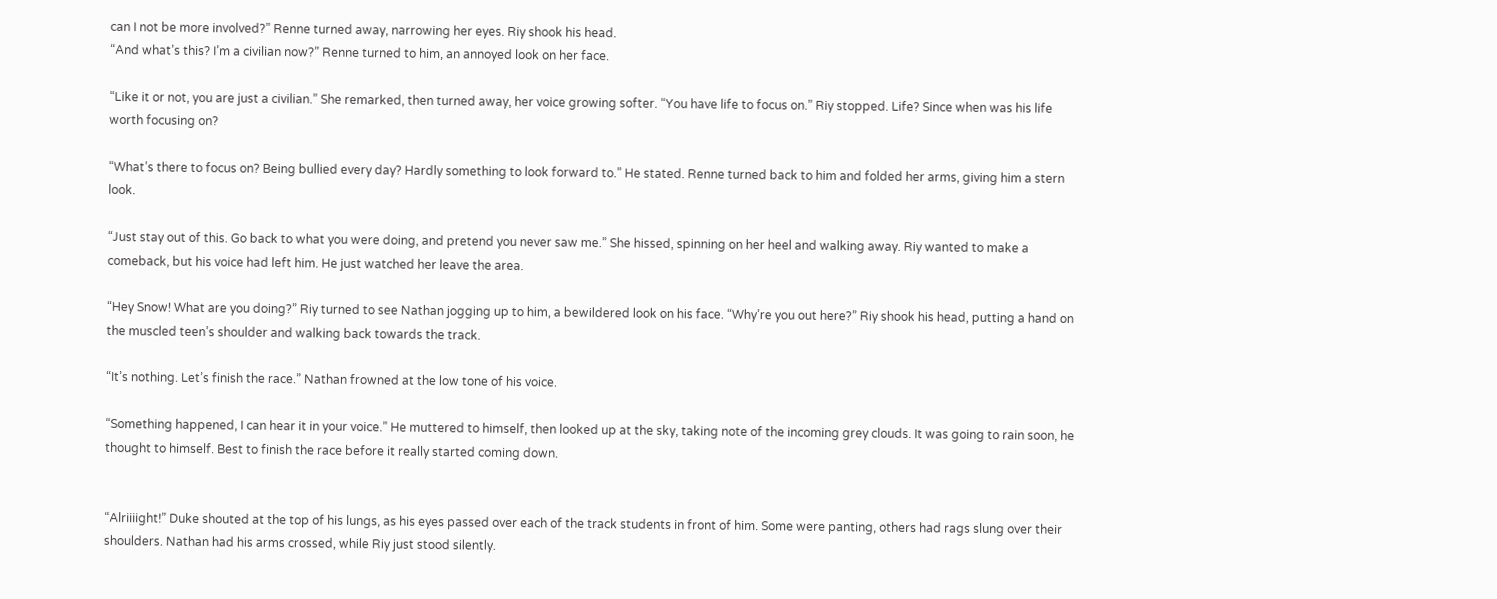can I not be more involved?” Renne turned away, narrowing her eyes. Riy shook his head.
“And what’s this? I’m a civilian now?” Renne turned to him, an annoyed look on her face.

“Like it or not, you are just a civilian.” She remarked, then turned away, her voice growing softer. “You have life to focus on.” Riy stopped. Life? Since when was his life worth focusing on?

“What’s there to focus on? Being bullied every day? Hardly something to look forward to.” He stated. Renne turned back to him and folded her arms, giving him a stern look.

“Just stay out of this. Go back to what you were doing, and pretend you never saw me.” She hissed, spinning on her heel and walking away. Riy wanted to make a comeback, but his voice had left him. He just watched her leave the area.

“Hey Snow! What are you doing?” Riy turned to see Nathan jogging up to him, a bewildered look on his face. “Why’re you out here?” Riy shook his head, putting a hand on the muscled teen’s shoulder and walking back towards the track.

“It’s nothing. Let’s finish the race.” Nathan frowned at the low tone of his voice.

“Something happened, I can hear it in your voice.” He muttered to himself, then looked up at the sky, taking note of the incoming grey clouds. It was going to rain soon, he thought to himself. Best to finish the race before it really started coming down.


“Alriiiight!” Duke shouted at the top of his lungs, as his eyes passed over each of the track students in front of him. Some were panting, others had rags slung over their shoulders. Nathan had his arms crossed, while Riy just stood silently.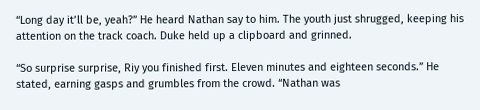“Long day it’ll be, yeah?” He heard Nathan say to him. The youth just shrugged, keeping his attention on the track coach. Duke held up a clipboard and grinned.

“So surprise surprise, Riy you finished first. Eleven minutes and eighteen seconds.” He stated, earning gasps and grumbles from the crowd. “Nathan was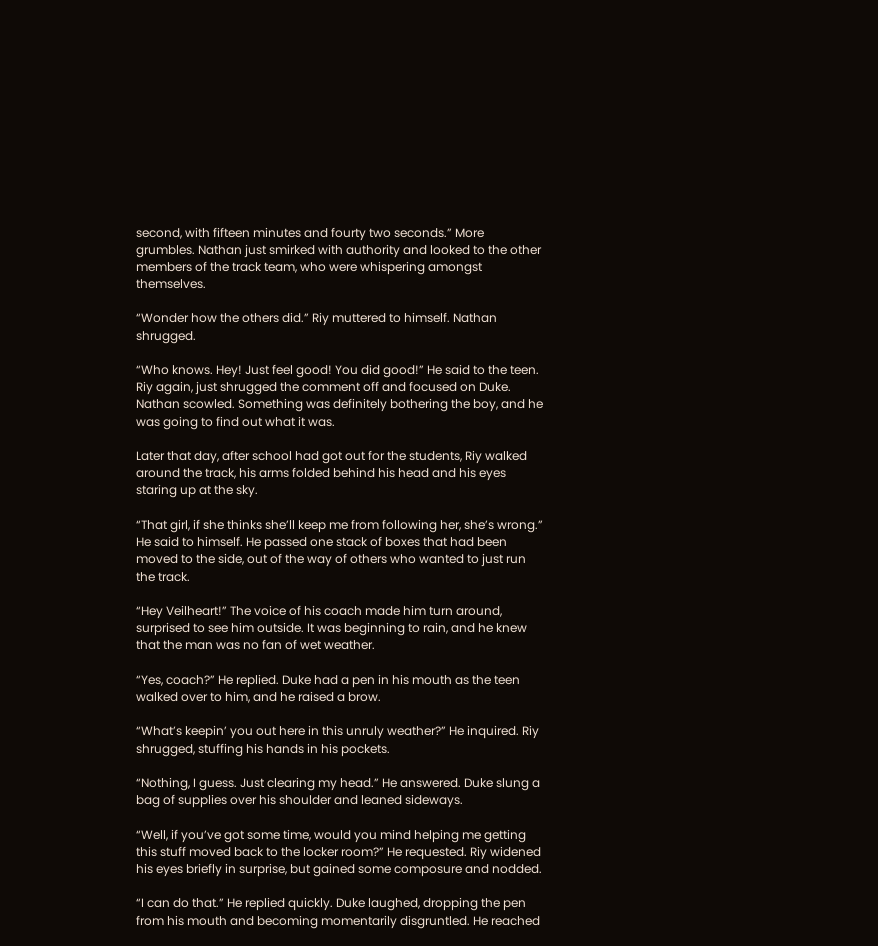second, with fifteen minutes and fourty two seconds.” More grumbles. Nathan just smirked with authority and looked to the other members of the track team, who were whispering amongst themselves.

“Wonder how the others did.” Riy muttered to himself. Nathan shrugged.

“Who knows. Hey! Just feel good! You did good!” He said to the teen. Riy again, just shrugged the comment off and focused on Duke. Nathan scowled. Something was definitely bothering the boy, and he was going to find out what it was.

Later that day, after school had got out for the students, Riy walked around the track, his arms folded behind his head and his eyes staring up at the sky.

“That girl, if she thinks she’ll keep me from following her, she’s wrong.” He said to himself. He passed one stack of boxes that had been moved to the side, out of the way of others who wanted to just run the track.

“Hey Veilheart!” The voice of his coach made him turn around, surprised to see him outside. It was beginning to rain, and he knew that the man was no fan of wet weather.

“Yes, coach?” He replied. Duke had a pen in his mouth as the teen walked over to him, and he raised a brow.

“What’s keepin’ you out here in this unruly weather?” He inquired. Riy shrugged, stuffing his hands in his pockets.

“Nothing, I guess. Just clearing my head.” He answered. Duke slung a bag of supplies over his shoulder and leaned sideways.

“Well, if you’ve got some time, would you mind helping me getting this stuff moved back to the locker room?” He requested. Riy widened his eyes briefly in surprise, but gained some composure and nodded.

“I can do that.” He replied quickly. Duke laughed, dropping the pen from his mouth and becoming momentarily disgruntled. He reached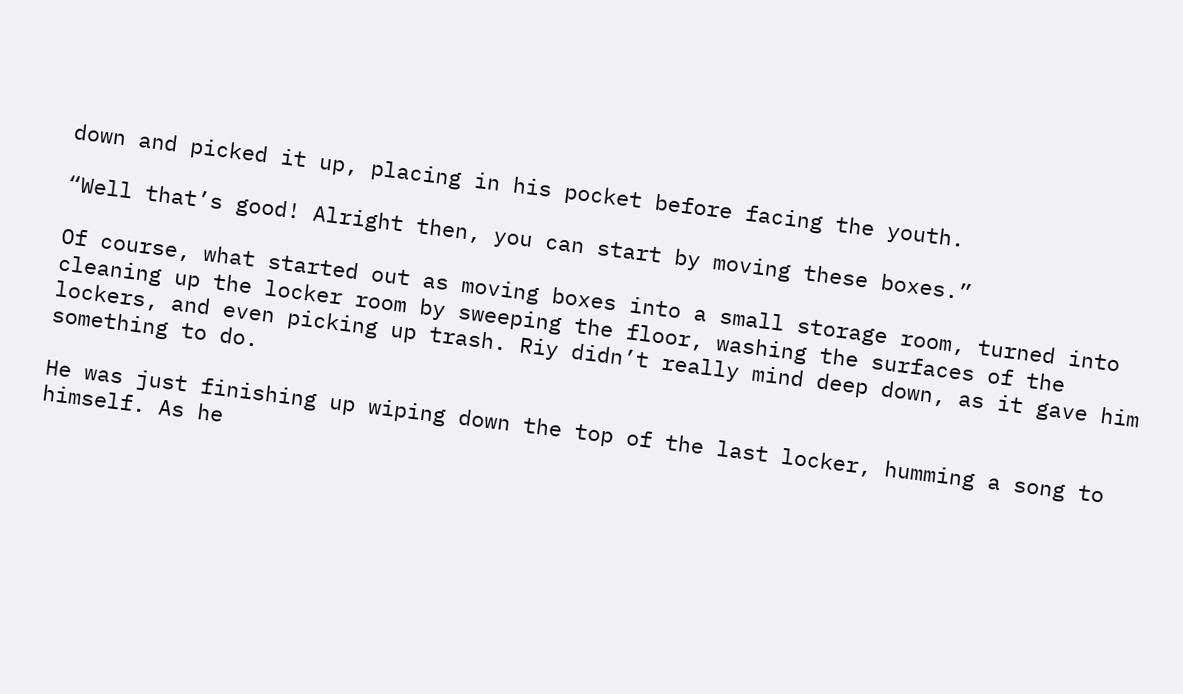down and picked it up, placing in his pocket before facing the youth.

“Well that’s good! Alright then, you can start by moving these boxes.”

Of course, what started out as moving boxes into a small storage room, turned into cleaning up the locker room by sweeping the floor, washing the surfaces of the lockers, and even picking up trash. Riy didn’t really mind deep down, as it gave him something to do.

He was just finishing up wiping down the top of the last locker, humming a song to himself. As he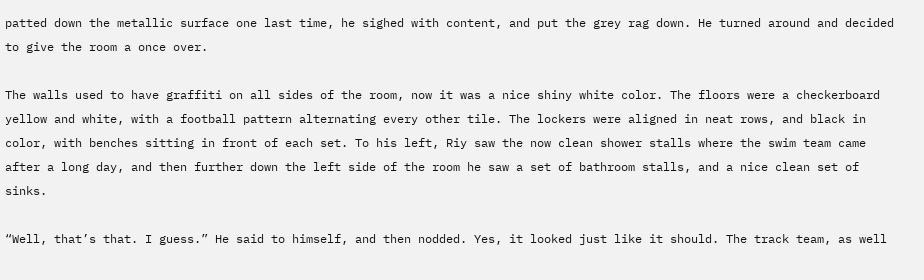patted down the metallic surface one last time, he sighed with content, and put the grey rag down. He turned around and decided to give the room a once over.

The walls used to have graffiti on all sides of the room, now it was a nice shiny white color. The floors were a checkerboard yellow and white, with a football pattern alternating every other tile. The lockers were aligned in neat rows, and black in color, with benches sitting in front of each set. To his left, Riy saw the now clean shower stalls where the swim team came after a long day, and then further down the left side of the room he saw a set of bathroom stalls, and a nice clean set of sinks.

“Well, that’s that. I guess.” He said to himself, and then nodded. Yes, it looked just like it should. The track team, as well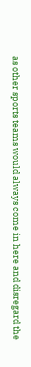as other sports teams would always come in here and disregard the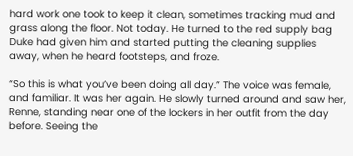hard work one took to keep it clean, sometimes tracking mud and grass along the floor. Not today. He turned to the red supply bag Duke had given him and started putting the cleaning supplies away, when he heard footsteps, and froze.

“So this is what you’ve been doing all day.” The voice was female, and familiar. It was her again. He slowly turned around and saw her, Renne, standing near one of the lockers in her outfit from the day before. Seeing the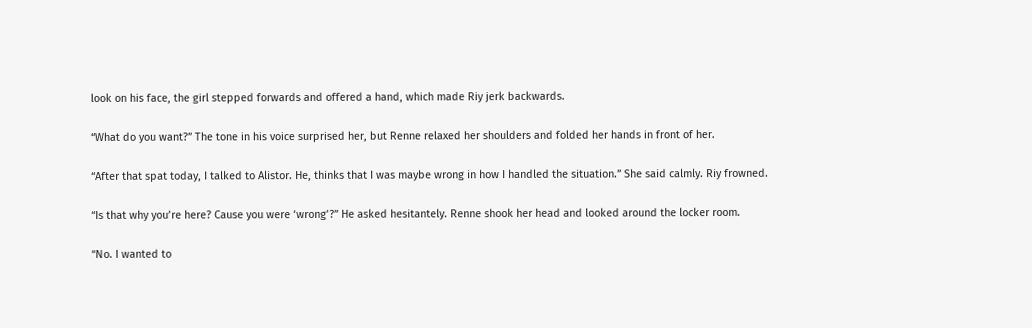look on his face, the girl stepped forwards and offered a hand, which made Riy jerk backwards.

“What do you want?” The tone in his voice surprised her, but Renne relaxed her shoulders and folded her hands in front of her.

“After that spat today, I talked to Alistor. He, thinks that I was maybe wrong in how I handled the situation.” She said calmly. Riy frowned.

“Is that why you’re here? Cause you were ‘wrong’?” He asked hesitantely. Renne shook her head and looked around the locker room.

“No. I wanted to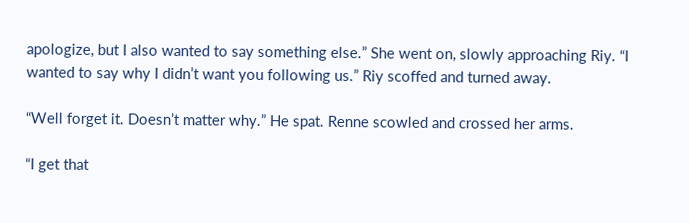apologize, but I also wanted to say something else.” She went on, slowly approaching Riy. “I wanted to say why I didn’t want you following us.” Riy scoffed and turned away.

“Well forget it. Doesn’t matter why.” He spat. Renne scowled and crossed her arms.

“I get that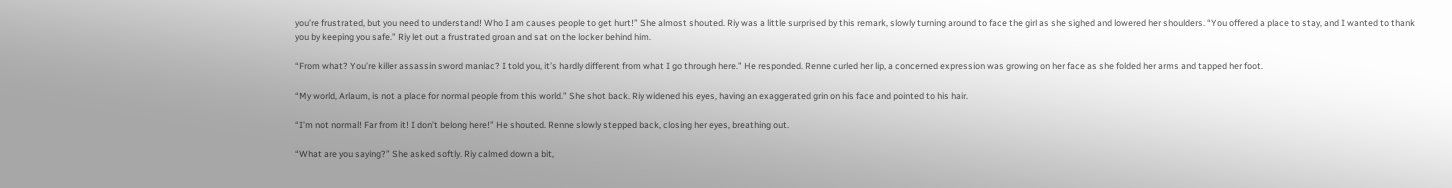you’re frustrated, but you need to understand! Who I am causes people to get hurt!” She almost shouted. Riy was a little surprised by this remark, slowly turning around to face the girl as she sighed and lowered her shoulders. “You offered a place to stay, and I wanted to thank you by keeping you safe.” Riy let out a frustrated groan and sat on the locker behind him.

“From what? You’re killer assassin sword maniac? I told you, it’s hardly different from what I go through here.” He responded. Renne curled her lip, a concerned expression was growing on her face as she folded her arms and tapped her foot.

“My world, Arlaum, is not a place for normal people from this world.” She shot back. Riy widened his eyes, having an exaggerated grin on his face and pointed to his hair.

“I’m not normal! Far from it! I don’t belong here!” He shouted. Renne slowly stepped back, closing her eyes, breathing out.

“What are you saying?” She asked softly. Riy calmed down a bit,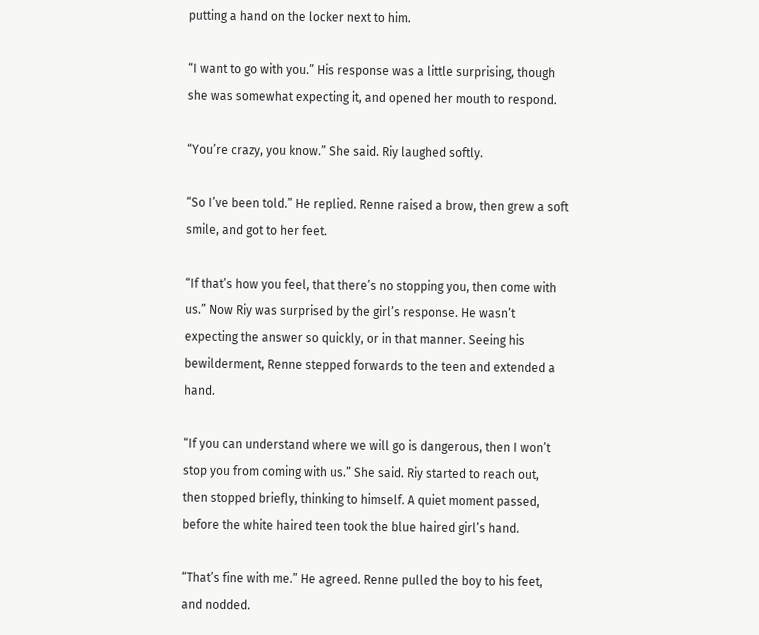putting a hand on the locker next to him.

“I want to go with you.” His response was a little surprising, though she was somewhat expecting it, and opened her mouth to respond.

“You’re crazy, you know.” She said. Riy laughed softly.

“So I’ve been told.” He replied. Renne raised a brow, then grew a soft smile, and got to her feet.

“If that’s how you feel, that there’s no stopping you, then come with us.” Now Riy was surprised by the girl’s response. He wasn’t expecting the answer so quickly, or in that manner. Seeing his bewilderment, Renne stepped forwards to the teen and extended a hand.

“If you can understand where we will go is dangerous, then I won’t stop you from coming with us.” She said. Riy started to reach out, then stopped briefly, thinking to himself. A quiet moment passed, before the white haired teen took the blue haired girl’s hand.

“That’s fine with me.” He agreed. Renne pulled the boy to his feet, and nodded.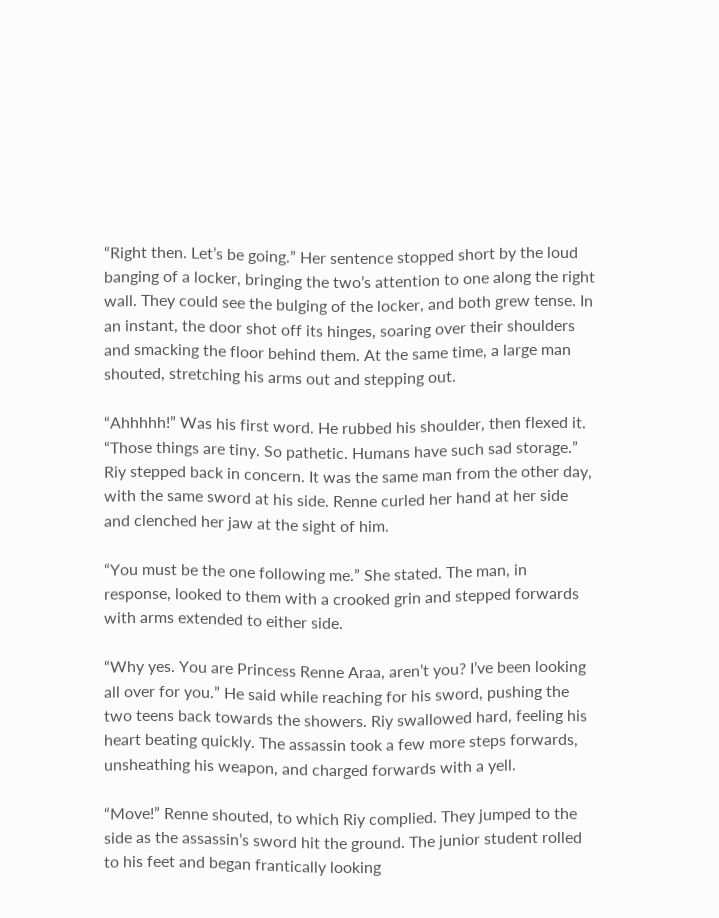“Right then. Let’s be going.” Her sentence stopped short by the loud banging of a locker, bringing the two’s attention to one along the right wall. They could see the bulging of the locker, and both grew tense. In an instant, the door shot off its hinges, soaring over their shoulders and smacking the floor behind them. At the same time, a large man shouted, stretching his arms out and stepping out.

“Ahhhhh!” Was his first word. He rubbed his shoulder, then flexed it. “Those things are tiny. So pathetic. Humans have such sad storage.” Riy stepped back in concern. It was the same man from the other day, with the same sword at his side. Renne curled her hand at her side and clenched her jaw at the sight of him.

“You must be the one following me.” She stated. The man, in response, looked to them with a crooked grin and stepped forwards with arms extended to either side.

“Why yes. You are Princess Renne Araa, aren’t you? I’ve been looking all over for you.” He said while reaching for his sword, pushing the two teens back towards the showers. Riy swallowed hard, feeling his heart beating quickly. The assassin took a few more steps forwards, unsheathing his weapon, and charged forwards with a yell.

“Move!” Renne shouted, to which Riy complied. They jumped to the side as the assassin’s sword hit the ground. The junior student rolled to his feet and began frantically looking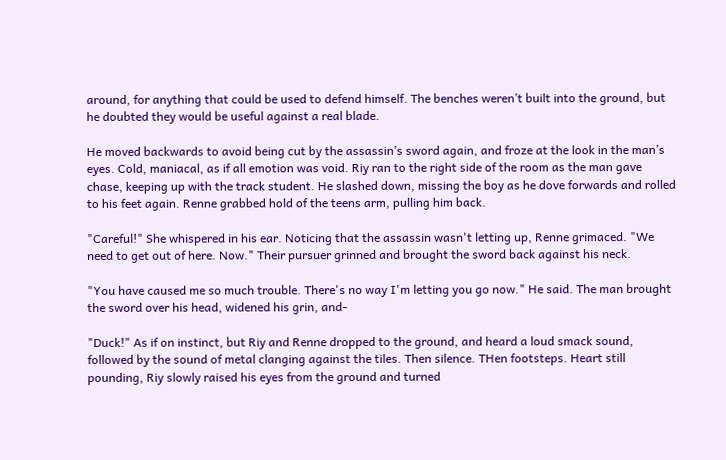around, for anything that could be used to defend himself. The benches weren’t built into the ground, but he doubted they would be useful against a real blade.

He moved backwards to avoid being cut by the assassin’s sword again, and froze at the look in the man’s eyes. Cold, maniacal, as if all emotion was void. Riy ran to the right side of the room as the man gave chase, keeping up with the track student. He slashed down, missing the boy as he dove forwards and rolled to his feet again. Renne grabbed hold of the teens arm, pulling him back.

"Careful!" She whispered in his ear. Noticing that the assassin wasn't letting up, Renne grimaced. "We need to get out of here. Now." Their pursuer grinned and brought the sword back against his neck.

"You have caused me so much trouble. There's no way I'm letting you go now." He said. The man brought the sword over his head, widened his grin, and-

"Duck!" As if on instinct, but Riy and Renne dropped to the ground, and heard a loud smack sound, followed by the sound of metal clanging against the tiles. Then silence. THen footsteps. Heart still pounding, Riy slowly raised his eyes from the ground and turned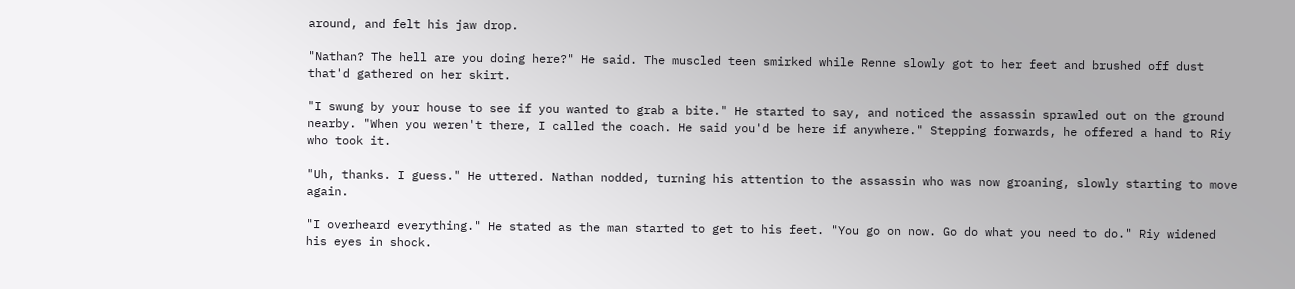around, and felt his jaw drop.

"Nathan? The hell are you doing here?" He said. The muscled teen smirked while Renne slowly got to her feet and brushed off dust that'd gathered on her skirt.

"I swung by your house to see if you wanted to grab a bite." He started to say, and noticed the assassin sprawled out on the ground nearby. "When you weren't there, I called the coach. He said you'd be here if anywhere." Stepping forwards, he offered a hand to Riy who took it.

"Uh, thanks. I guess." He uttered. Nathan nodded, turning his attention to the assassin who was now groaning, slowly starting to move again.

"I overheard everything." He stated as the man started to get to his feet. "You go on now. Go do what you need to do." Riy widened his eyes in shock.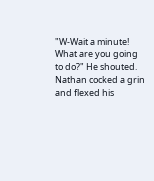"W-Wait a minute! What are you going to do?" He shouted. Nathan cocked a grin and flexed his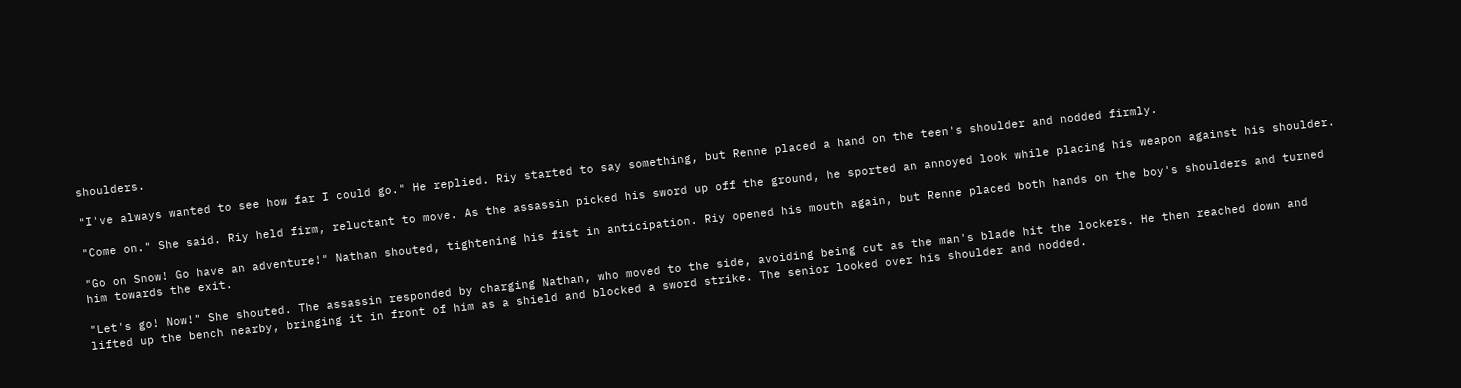shoulders.

"I've always wanted to see how far I could go." He replied. Riy started to say something, but Renne placed a hand on the teen's shoulder and nodded firmly.

"Come on." She said. Riy held firm, reluctant to move. As the assassin picked his sword up off the ground, he sported an annoyed look while placing his weapon against his shoulder.

"Go on Snow! Go have an adventure!" Nathan shouted, tightening his fist in anticipation. Riy opened his mouth again, but Renne placed both hands on the boy's shoulders and turned him towards the exit.

"Let's go! Now!" She shouted. The assassin responded by charging Nathan, who moved to the side, avoiding being cut as the man's blade hit the lockers. He then reached down and lifted up the bench nearby, bringing it in front of him as a shield and blocked a sword strike. The senior looked over his shoulder and nodded.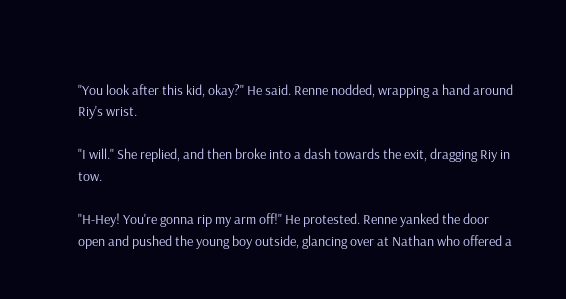"You look after this kid, okay?" He said. Renne nodded, wrapping a hand around Riy's wrist.

"I will." She replied, and then broke into a dash towards the exit, dragging Riy in tow.

"H-Hey! You're gonna rip my arm off!" He protested. Renne yanked the door open and pushed the young boy outside, glancing over at Nathan who offered a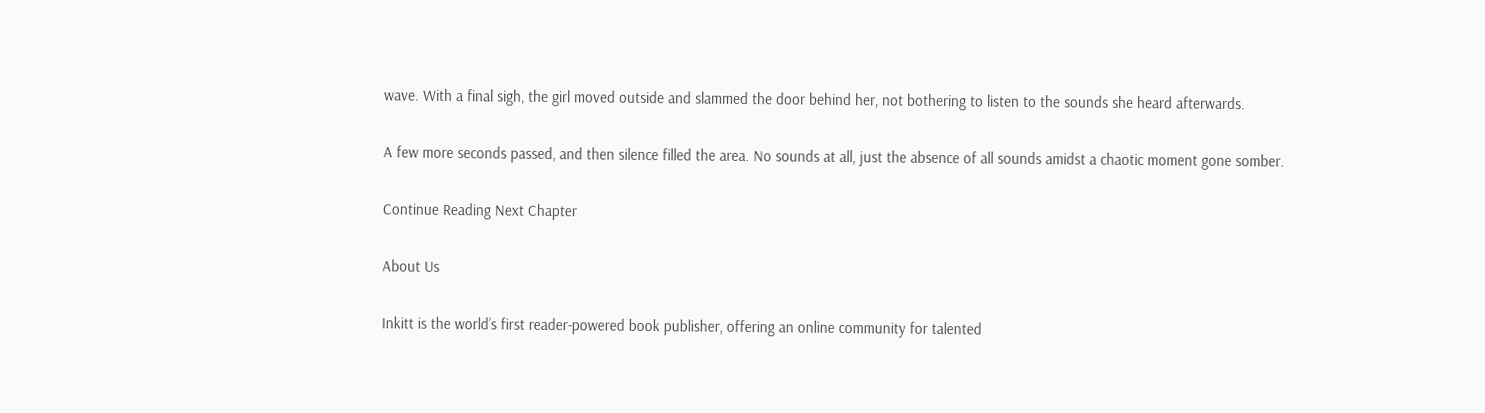wave. With a final sigh, the girl moved outside and slammed the door behind her, not bothering to listen to the sounds she heard afterwards.

A few more seconds passed, and then silence filled the area. No sounds at all, just the absence of all sounds amidst a chaotic moment gone somber.

Continue Reading Next Chapter

About Us

Inkitt is the world’s first reader-powered book publisher, offering an online community for talented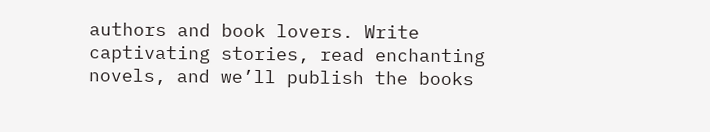authors and book lovers. Write captivating stories, read enchanting novels, and we’ll publish the books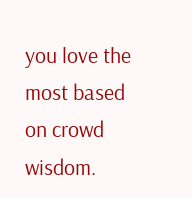you love the most based on crowd wisdom.